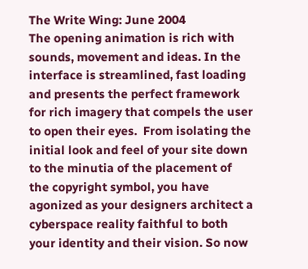The Write Wing: June 2004
The opening animation is rich with sounds, movement and ideas. In the interface is streamlined, fast loading and presents the perfect framework for rich imagery that compels the user to open their eyes.  From isolating the initial look and feel of your site down to the minutia of the placement of the copyright symbol, you have agonized as your designers architect a cyberspace reality faithful to both your identity and their vision. So now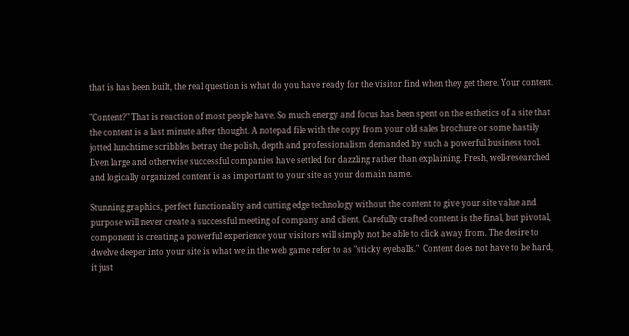that is has been built, the real question is what do you have ready for the visitor find when they get there. Your content.

"Content?" That is reaction of most people have. So much energy and focus has been spent on the esthetics of a site that the content is a last minute after thought. A notepad file with the copy from your old sales brochure or some hastily jotted lunchtime scribbles betray the polish, depth and professionalism demanded by such a powerful business tool. Even large and otherwise successful companies have settled for dazzling rather than explaining. Fresh, well-researched and logically organized content is as important to your site as your domain name.

Stunning graphics, perfect functionality and cutting edge technology without the content to give your site value and purpose will never create a successful meeting of company and client. Carefully crafted content is the final, but pivotal, component is creating a powerful experience your visitors will simply not be able to click away from. The desire to dwelve deeper into your site is what we in the web game refer to as "sticky eyeballs."  Content does not have to be hard, it just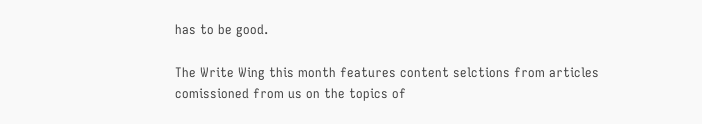has to be good.

The Write Wing this month features content selctions from articles comissioned from us on the topics of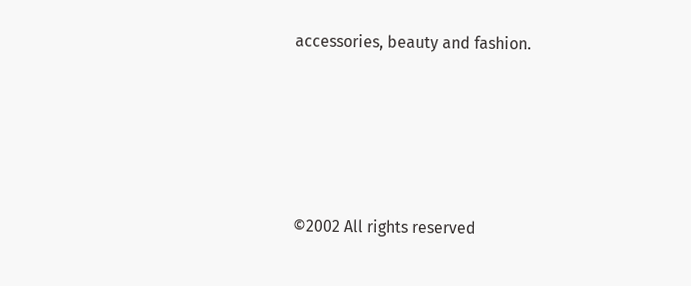accessories, beauty and fashion.







©2002 All rights reserved